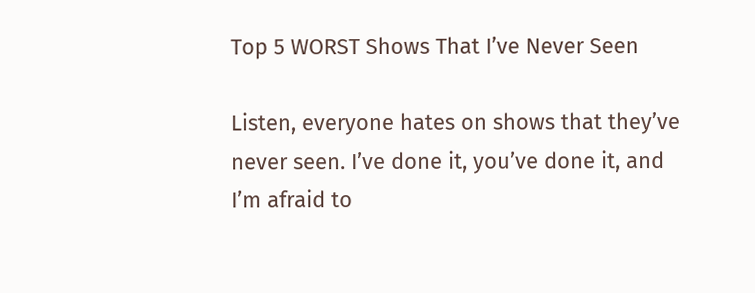Top 5 WORST Shows That I’ve Never Seen

Listen, everyone hates on shows that they’ve never seen. I’ve done it, you’ve done it, and I’m afraid to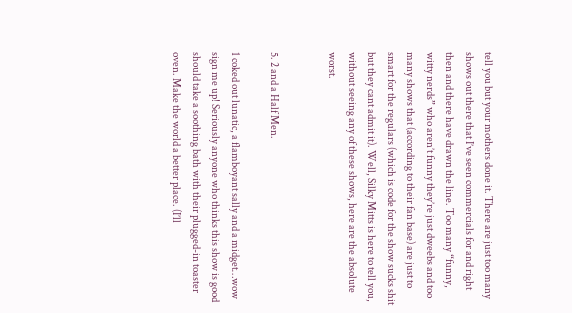tell you but your mothers done it. There are just too many shows out there that I’ve seen commercials for and right then and there have drawn the line. Too many “funny, witty nerds” who aren’t funny they’re just dweebs and too many shows that (according to their fan base) are just to smart for the regulars (which is code for the show sucks shit but they cant admit it). Well, Silky Mitts is here to tell you, without seeing any of these shows, here are the absolute worst.


5. 2 and a Half Men.

1 coked out lunatic, a flamboyant sally and a midget…wow sign me up! Seriously anyone who thinks this show is good should take a soothing bath with their plugged-in toaster oven. Make the world a better place. (I’ll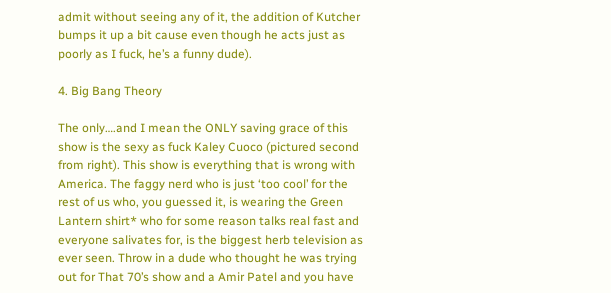admit without seeing any of it, the addition of Kutcher bumps it up a bit cause even though he acts just as poorly as I fuck, he’s a funny dude).

4. Big Bang Theory

The only….and I mean the ONLY saving grace of this show is the sexy as fuck Kaley Cuoco (pictured second from right). This show is everything that is wrong with America. The faggy nerd who is just ‘too cool’ for the rest of us who, you guessed it, is wearing the Green Lantern shirt* who for some reason talks real fast and everyone salivates for, is the biggest herb television as ever seen. Throw in a dude who thought he was trying out for That 70’s show and a Amir Patel and you have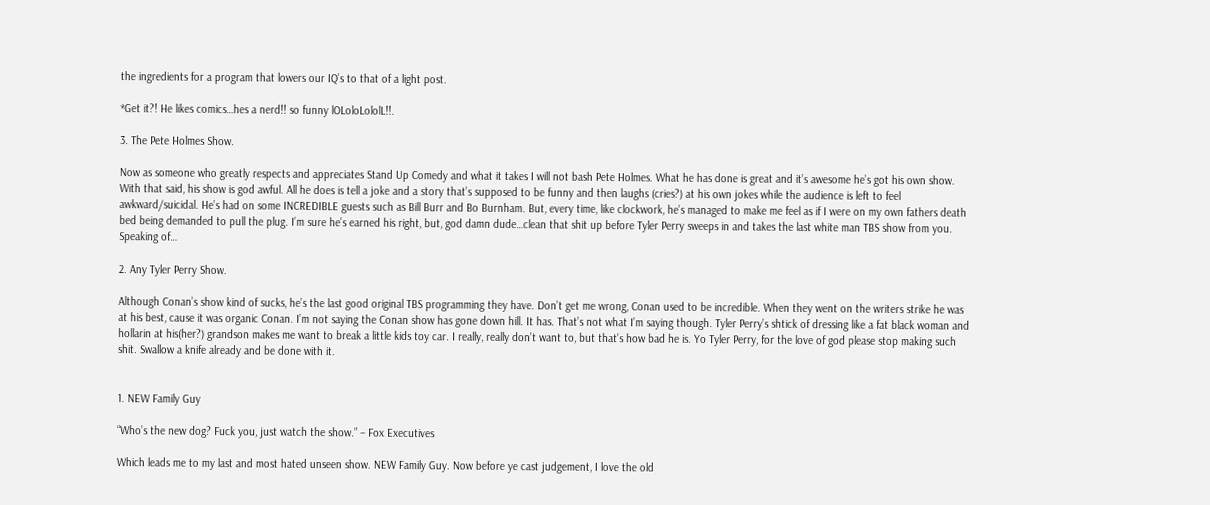the ingredients for a program that lowers our IQ’s to that of a light post.

*Get it?! He likes comics…hes a nerd!! so funny lOLoloLololL!!.

3. The Pete Holmes Show.

Now as someone who greatly respects and appreciates Stand Up Comedy and what it takes I will not bash Pete Holmes. What he has done is great and it’s awesome he’s got his own show. With that said, his show is god awful. All he does is tell a joke and a story that’s supposed to be funny and then laughs (cries?) at his own jokes while the audience is left to feel awkward/suicidal. He’s had on some INCREDIBLE guests such as Bill Burr and Bo Burnham. But, every time, like clockwork, he’s managed to make me feel as if I were on my own fathers death bed being demanded to pull the plug. I’m sure he’s earned his right, but, god damn dude…clean that shit up before Tyler Perry sweeps in and takes the last white man TBS show from you. Speaking of…

2. Any Tyler Perry Show.

Although Conan’s show kind of sucks, he’s the last good original TBS programming they have. Don’t get me wrong, Conan used to be incredible. When they went on the writers strike he was at his best, cause it was organic Conan. I’m not saying the Conan show has gone down hill. It has. That’s not what I’m saying though. Tyler Perry’s shtick of dressing like a fat black woman and hollarin at his(her?) grandson makes me want to break a little kids toy car. I really, really don’t want to, but that’s how bad he is. Yo Tyler Perry, for the love of god please stop making such shit. Swallow a knife already and be done with it.


1. NEW Family Guy

“Who’s the new dog? Fuck you, just watch the show.” – Fox Executives

Which leads me to my last and most hated unseen show. NEW Family Guy. Now before ye cast judgement, I love the old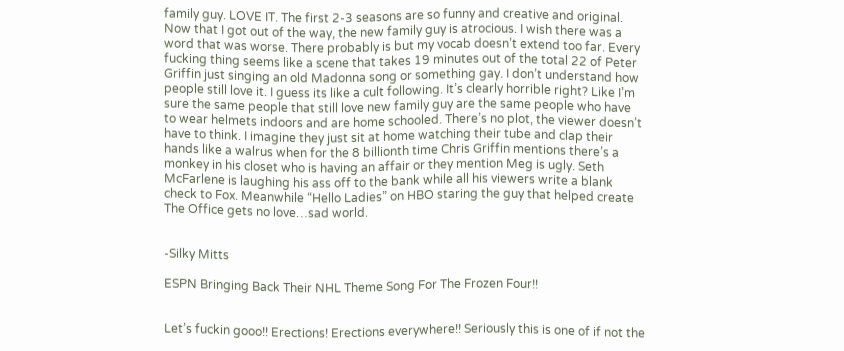family guy. LOVE IT. The first 2-3 seasons are so funny and creative and original. Now that I got out of the way, the new family guy is atrocious. I wish there was a word that was worse. There probably is but my vocab doesn’t extend too far. Every fucking thing seems like a scene that takes 19 minutes out of the total 22 of Peter Griffin just singing an old Madonna song or something gay. I don’t understand how people still love it. I guess its like a cult following. It’s clearly horrible right? Like I’m sure the same people that still love new family guy are the same people who have to wear helmets indoors and are home schooled. There’s no plot, the viewer doesn’t have to think. I imagine they just sit at home watching their tube and clap their hands like a walrus when for the 8 billionth time Chris Griffin mentions there’s a monkey in his closet who is having an affair or they mention Meg is ugly. Seth McFarlene is laughing his ass off to the bank while all his viewers write a blank check to Fox. Meanwhile “Hello Ladies” on HBO staring the guy that helped create The Office gets no love…sad world.


-Silky Mitts

ESPN Bringing Back Their NHL Theme Song For The Frozen Four!!


Let’s fuckin gooo!! Erections! Erections everywhere!! Seriously this is one of if not the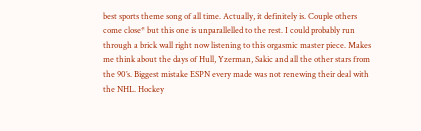best sports theme song of all time. Actually, it definitely is. Couple others come close* but this one is unparallelled to the rest. I could probably run through a brick wall right now listening to this orgasmic master piece. Makes me think about the days of Hull, Yzerman, Sakic and all the other stars from the 90’s. Biggest mistake ESPN every made was not renewing their deal with the NHL. Hockey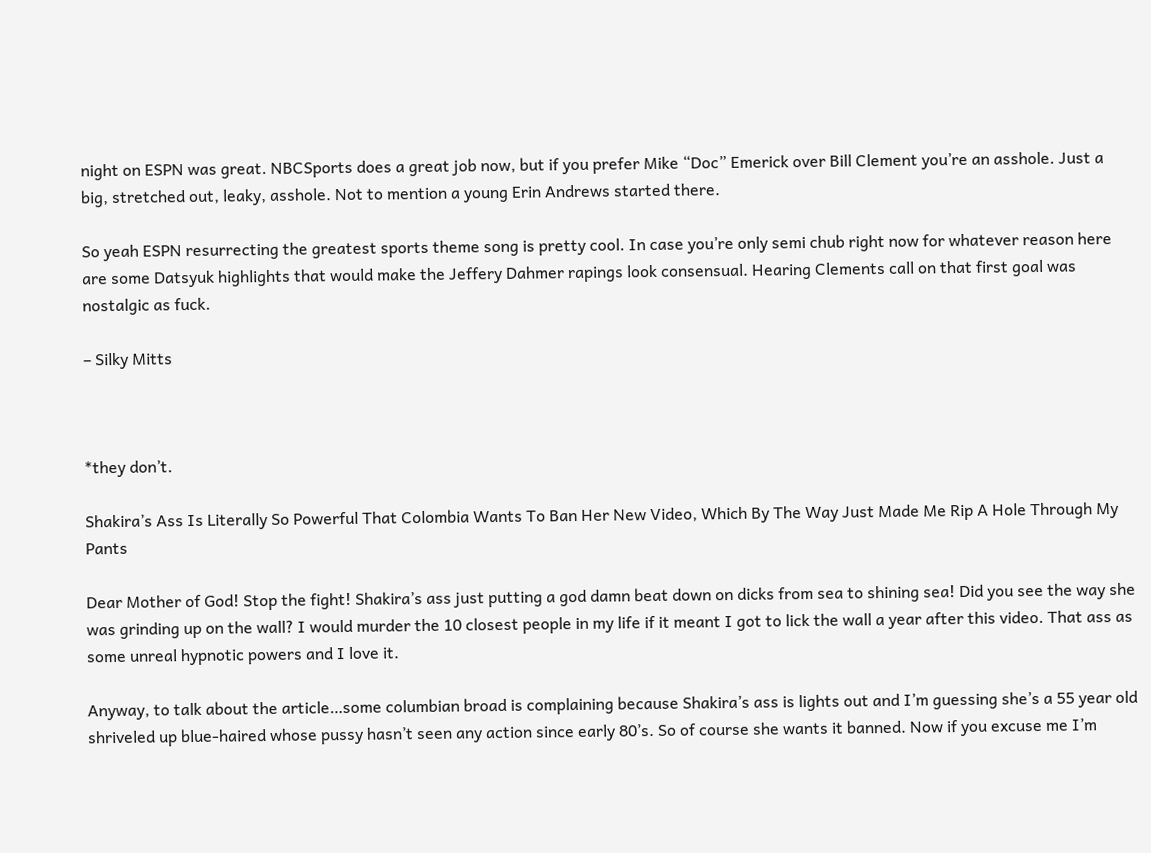night on ESPN was great. NBCSports does a great job now, but if you prefer Mike “Doc” Emerick over Bill Clement you’re an asshole. Just a big, stretched out, leaky, asshole. Not to mention a young Erin Andrews started there.

So yeah ESPN resurrecting the greatest sports theme song is pretty cool. In case you’re only semi chub right now for whatever reason here are some Datsyuk highlights that would make the Jeffery Dahmer rapings look consensual. Hearing Clements call on that first goal was nostalgic as fuck.

– Silky Mitts



*they don’t.

Shakira’s Ass Is Literally So Powerful That Colombia Wants To Ban Her New Video, Which By The Way Just Made Me Rip A Hole Through My Pants

Dear Mother of God! Stop the fight! Shakira’s ass just putting a god damn beat down on dicks from sea to shining sea! Did you see the way she was grinding up on the wall? I would murder the 10 closest people in my life if it meant I got to lick the wall a year after this video. That ass as some unreal hypnotic powers and I love it.

Anyway, to talk about the article…some columbian broad is complaining because Shakira’s ass is lights out and I’m guessing she’s a 55 year old shriveled up blue-haired whose pussy hasn’t seen any action since early 80’s. So of course she wants it banned. Now if you excuse me I’m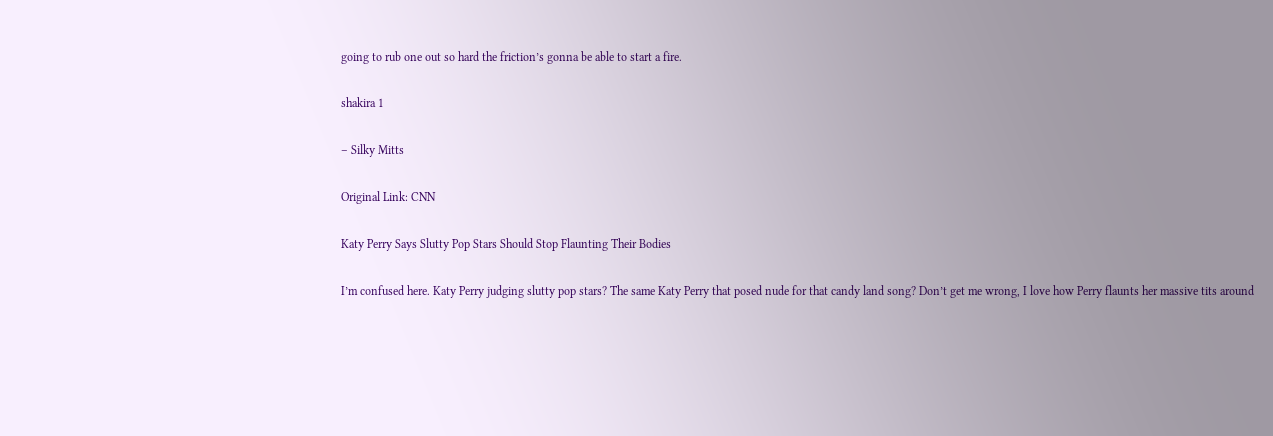going to rub one out so hard the friction’s gonna be able to start a fire.

shakira 1

– Silky Mitts

Original Link: CNN

Katy Perry Says Slutty Pop Stars Should Stop Flaunting Their Bodies

I’m confused here. Katy Perry judging slutty pop stars? The same Katy Perry that posed nude for that candy land song? Don’t get me wrong, I love how Perry flaunts her massive tits around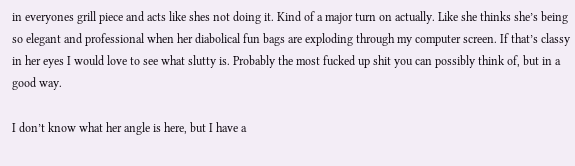in everyones grill piece and acts like shes not doing it. Kind of a major turn on actually. Like she thinks she’s being so elegant and professional when her diabolical fun bags are exploding through my computer screen. If that’s classy in her eyes I would love to see what slutty is. Probably the most fucked up shit you can possibly think of, but in a good way.

I don’t know what her angle is here, but I have a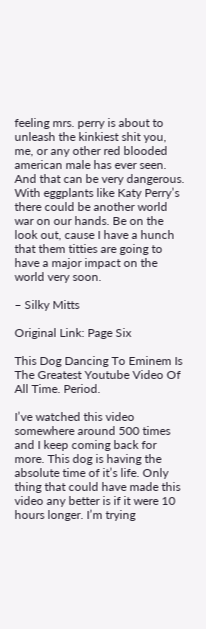feeling mrs. perry is about to unleash the kinkiest shit you, me, or any other red blooded american male has ever seen. And that can be very dangerous. With eggplants like Katy Perry’s there could be another world war on our hands. Be on the look out, cause I have a hunch that them titties are going to have a major impact on the world very soon.

– Silky Mitts

Original Link: Page Six

This Dog Dancing To Eminem Is The Greatest Youtube Video Of All Time. Period.

I’ve watched this video somewhere around 500 times and I keep coming back for more. This dog is having the absolute time of it’s life. Only thing that could have made this video any better is if it were 10 hours longer. I’m trying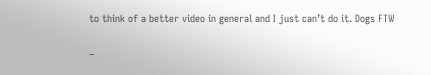to think of a better video in general and I just can’t do it. Dogs FTW

–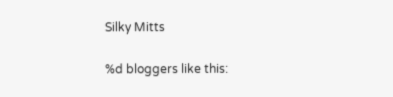Silky Mitts

%d bloggers like this: